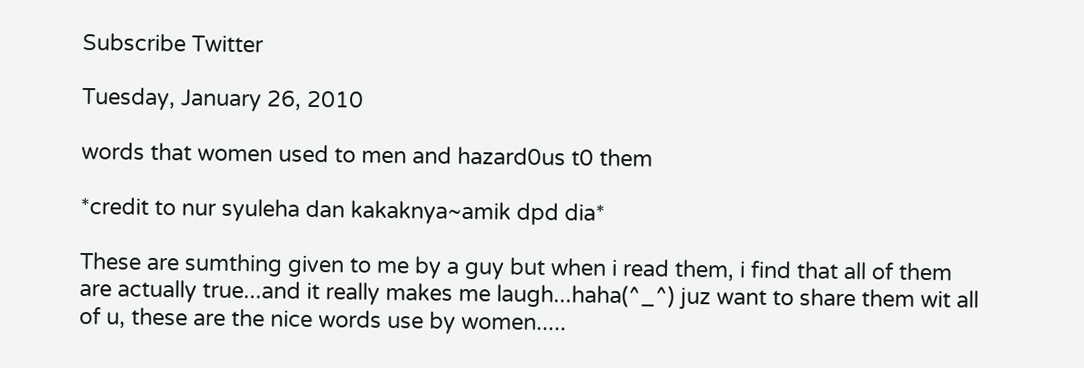Subscribe Twitter

Tuesday, January 26, 2010

words that women used to men and hazard0us t0 them

*credit to nur syuleha dan kakaknya~amik dpd dia*

These are sumthing given to me by a guy but when i read them, i find that all of them are actually true...and it really makes me laugh...haha(^_^) juz want to share them wit all of u, these are the nice words use by women.....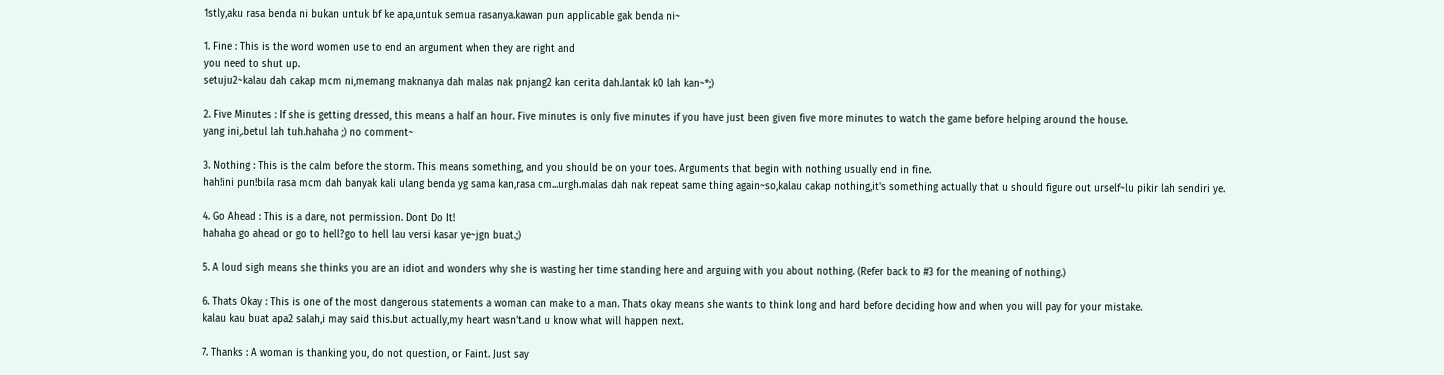1stly,aku rasa benda ni bukan untuk bf ke apa,untuk semua rasanya.kawan pun applicable gak benda ni~

1. Fine : This is the word women use to end an argument when they are right and
you need to shut up.
setuju2~kalau dah cakap mcm ni,memang maknanya dah malas nak pnjang2 kan cerita dah.lantak k0 lah kan~*;)

2. Five Minutes : If she is getting dressed, this means a half an hour. Five minutes is only five minutes if you have just been given five more minutes to watch the game before helping around the house.
yang ini,.betul lah tuh.hahaha ;) no comment~

3. Nothing : This is the calm before the storm. This means something, and you should be on your toes. Arguments that begin with nothing usually end in fine.
hah!ini pun!bila rasa mcm dah banyak kali ulang benda yg sama kan,rasa cm...urgh.malas dah nak repeat same thing again~so,kalau cakap nothing,it's something actually that u should figure out urself~lu pikir lah sendiri ye.

4. Go Ahead : This is a dare, not permission. Dont Do It!
hahaha go ahead or go to hell?go to hell lau versi kasar ye~jgn buat.;)

5. A loud sigh means she thinks you are an idiot and wonders why she is wasting her time standing here and arguing with you about nothing. (Refer back to #3 for the meaning of nothing.)

6. Thats Okay : This is one of the most dangerous statements a woman can make to a man. Thats okay means she wants to think long and hard before deciding how and when you will pay for your mistake.
kalau kau buat apa2 salah,i may said this.but actually,my heart wasn't.and u know what will happen next.

7. Thanks : A woman is thanking you, do not question, or Faint. Just say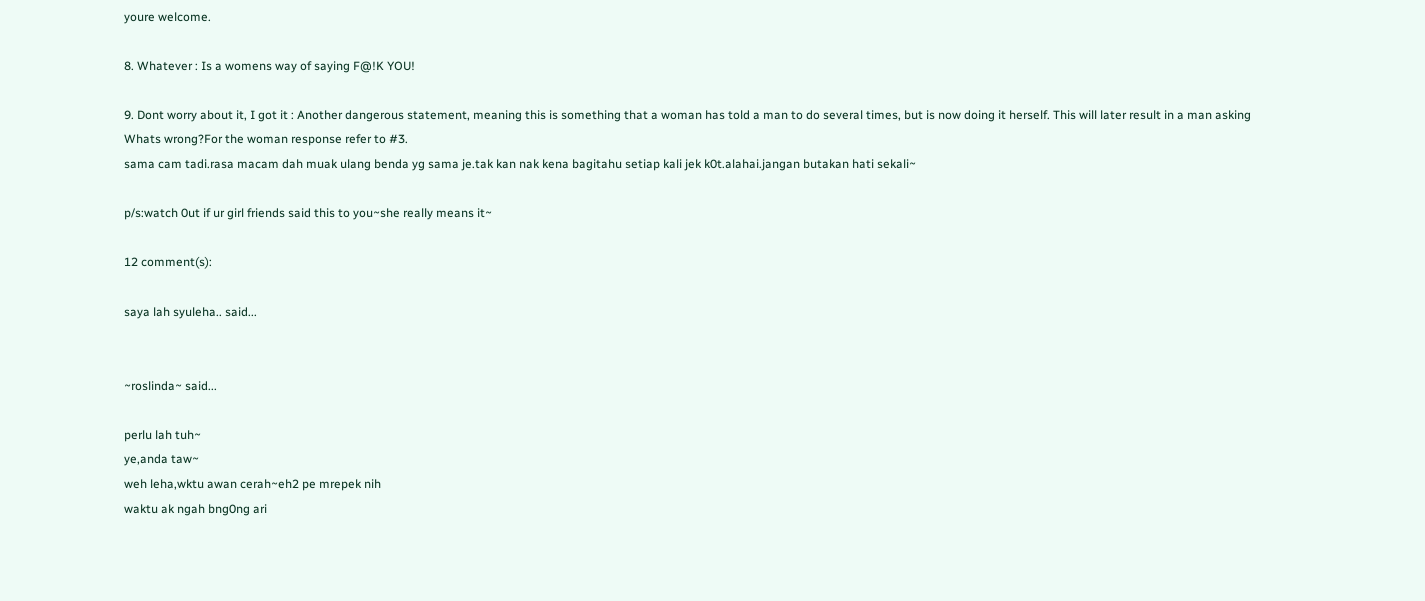youre welcome.

8. Whatever : Is a womens way of saying F@!K YOU!

9. Dont worry about it, I got it : Another dangerous statement, meaning this is something that a woman has told a man to do several times, but is now doing it herself. This will later result in a man asking Whats wrong?For the woman response refer to #3.
sama cam tadi.rasa macam dah muak ulang benda yg sama je.tak kan nak kena bagitahu setiap kali jek k0t.alahai.jangan butakan hati sekali~

p/s:watch 0ut if ur girl friends said this to you~she really means it~

12 comment(s):

saya lah syuleha.. said...


~roslinda~ said...

perlu lah tuh~
ye,anda taw~
weh leha,wktu awan cerah~eh2 pe mrepek nih
waktu ak ngah bng0ng ari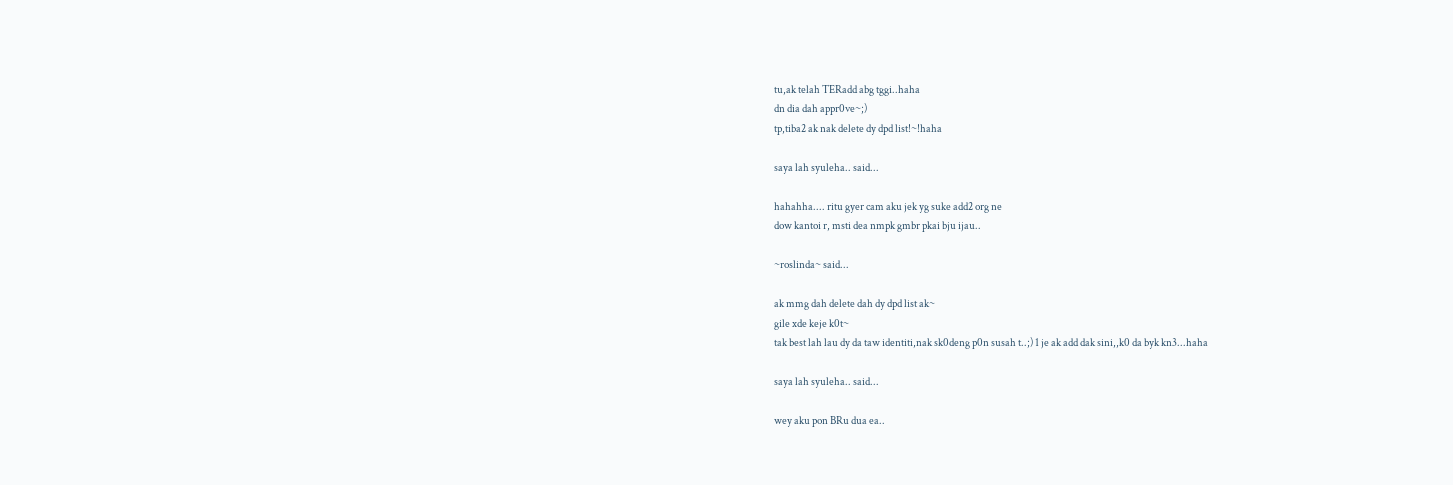tu,ak telah TERadd abg tggi..haha
dn dia dah appr0ve~;)
tp,tiba2 ak nak delete dy dpd list!~!haha

saya lah syuleha.. said...

hahahha.... ritu gyer cam aku jek yg suke add2 org ne
dow kantoi r, msti dea nmpk gmbr pkai bju ijau..

~roslinda~ said...

ak mmg dah delete dah dy dpd list ak~
gile xde keje k0t~
tak best lah lau dy da taw identiti,nak sk0deng p0n susah t..;) 1 je ak add dak sini,,k0 da byk kn3...haha

saya lah syuleha.. said...

wey aku pon BRu dua ea..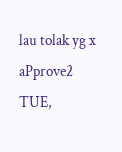lau tolak yg x aPprove2 TUE,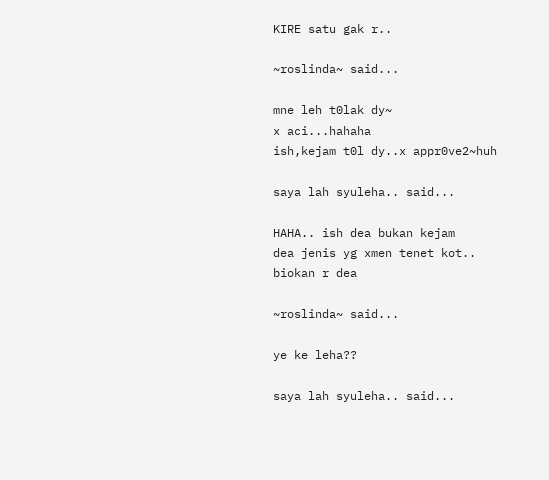KIRE satu gak r..

~roslinda~ said...

mne leh t0lak dy~
x aci...hahaha
ish,kejam t0l dy..x appr0ve2~huh

saya lah syuleha.. said...

HAHA.. ish dea bukan kejam
dea jenis yg xmen tenet kot..
biokan r dea

~roslinda~ said...

ye ke leha??

saya lah syuleha.. said...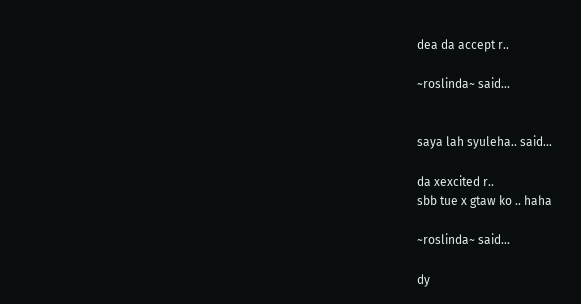dea da accept r..

~roslinda~ said...


saya lah syuleha.. said...

da xexcited r..
sbb tue x gtaw ko .. haha

~roslinda~ said...

dy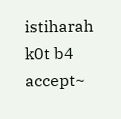istiharah k0t b4 accept~